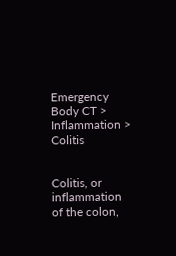Emergency Body CT > Inflammation > Colitis


Colitis, or inflammation of the colon,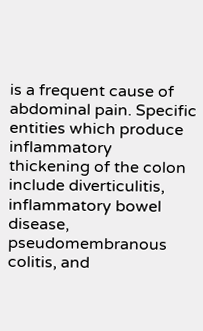is a frequent cause of abdominal pain. Specific entities which produce inflammatory thickening of the colon include diverticulitis, inflammatory bowel disease, pseudomembranous colitis, and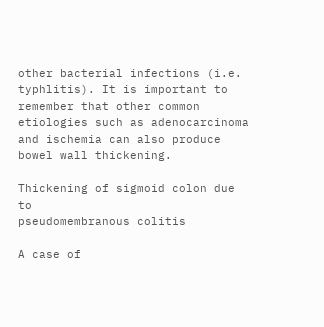other bacterial infections (i.e. typhlitis). It is important to remember that other common etiologies such as adenocarcinoma and ischemia can also produce bowel wall thickening.

Thickening of sigmoid colon due to
pseudomembranous colitis

A case of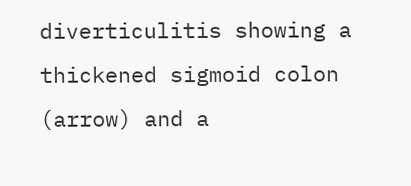diverticulitis showing a thickened sigmoid colon
(arrow) and a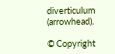diverticulum (arrowhead).

© Copyright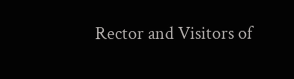Rector and Visitors of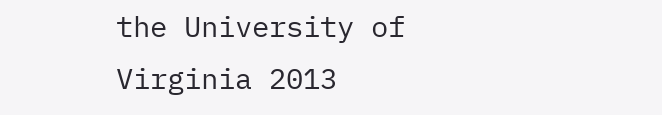the University of Virginia 2013